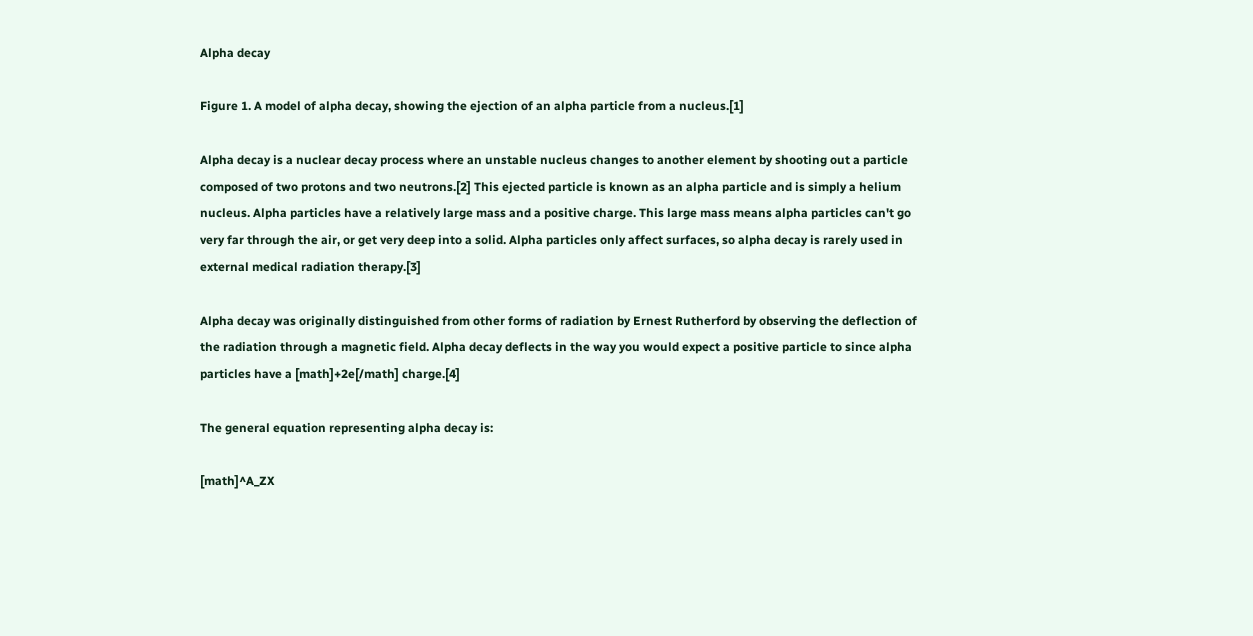Alpha decay

Figure 1. A model of alpha decay, showing the ejection of an alpha particle from a nucleus.[1]

Alpha decay is a nuclear decay process where an unstable nucleus changes to another element by shooting out a particle composed of two protons and two neutrons.[2] This ejected particle is known as an alpha particle and is simply a helium nucleus. Alpha particles have a relatively large mass and a positive charge. This large mass means alpha particles can't go very far through the air, or get very deep into a solid. Alpha particles only affect surfaces, so alpha decay is rarely used in external medical radiation therapy.[3]

Alpha decay was originally distinguished from other forms of radiation by Ernest Rutherford by observing the deflection of the radiation through a magnetic field. Alpha decay deflects in the way you would expect a positive particle to since alpha particles have a [math]+2e[/math] charge.[4]

The general equation representing alpha decay is:

[math]^A_ZX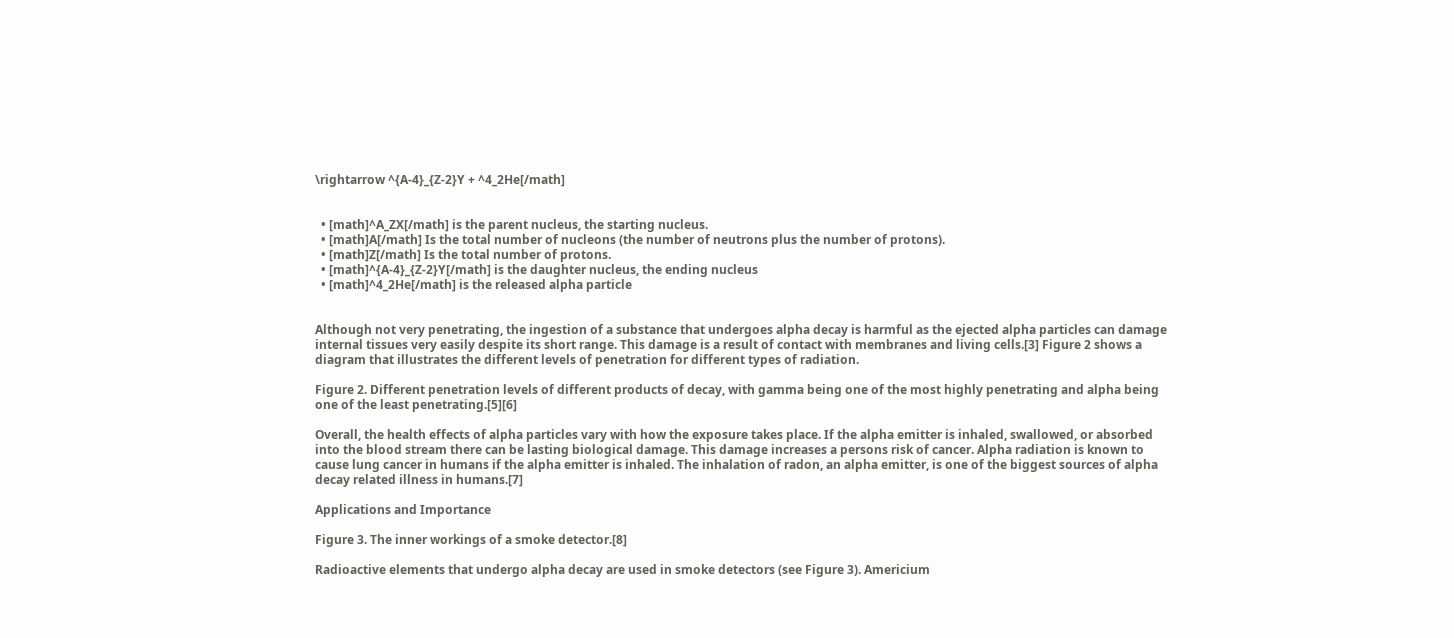\rightarrow ^{A-4}_{Z-2}Y + ^4_2He[/math]


  • [math]^A_ZX[/math] is the parent nucleus, the starting nucleus.
  • [math]A[/math] Is the total number of nucleons (the number of neutrons plus the number of protons).
  • [math]Z[/math] Is the total number of protons.
  • [math]^{A-4}_{Z-2}Y[/math] is the daughter nucleus, the ending nucleus
  • [math]^4_2He[/math] is the released alpha particle


Although not very penetrating, the ingestion of a substance that undergoes alpha decay is harmful as the ejected alpha particles can damage internal tissues very easily despite its short range. This damage is a result of contact with membranes and living cells.[3] Figure 2 shows a diagram that illustrates the different levels of penetration for different types of radiation.

Figure 2. Different penetration levels of different products of decay, with gamma being one of the most highly penetrating and alpha being one of the least penetrating.[5][6]

Overall, the health effects of alpha particles vary with how the exposure takes place. If the alpha emitter is inhaled, swallowed, or absorbed into the blood stream there can be lasting biological damage. This damage increases a persons risk of cancer. Alpha radiation is known to cause lung cancer in humans if the alpha emitter is inhaled. The inhalation of radon, an alpha emitter, is one of the biggest sources of alpha decay related illness in humans.[7]

Applications and Importance

Figure 3. The inner workings of a smoke detector.[8]

Radioactive elements that undergo alpha decay are used in smoke detectors (see Figure 3). Americium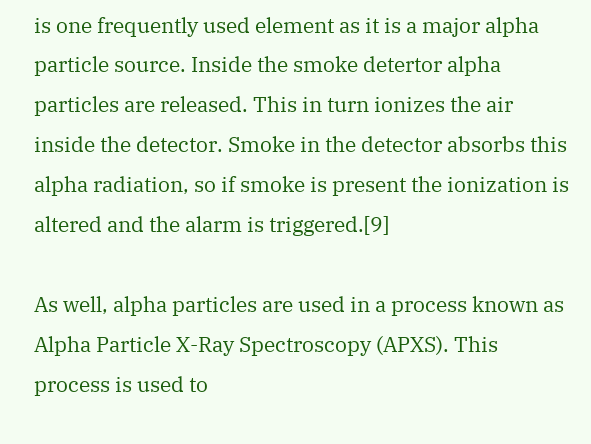is one frequently used element as it is a major alpha particle source. Inside the smoke detertor alpha particles are released. This in turn ionizes the air inside the detector. Smoke in the detector absorbs this alpha radiation, so if smoke is present the ionization is altered and the alarm is triggered.[9]

As well, alpha particles are used in a process known as Alpha Particle X-Ray Spectroscopy (APXS). This process is used to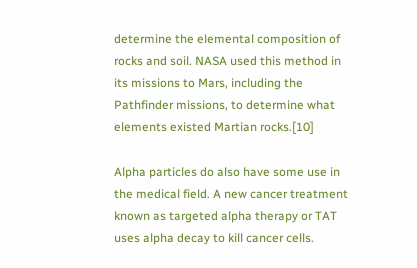determine the elemental composition of rocks and soil. NASA used this method in its missions to Mars, including the Pathfinder missions, to determine what elements existed Martian rocks.[10]

Alpha particles do also have some use in the medical field. A new cancer treatment known as targeted alpha therapy or TAT uses alpha decay to kill cancer cells.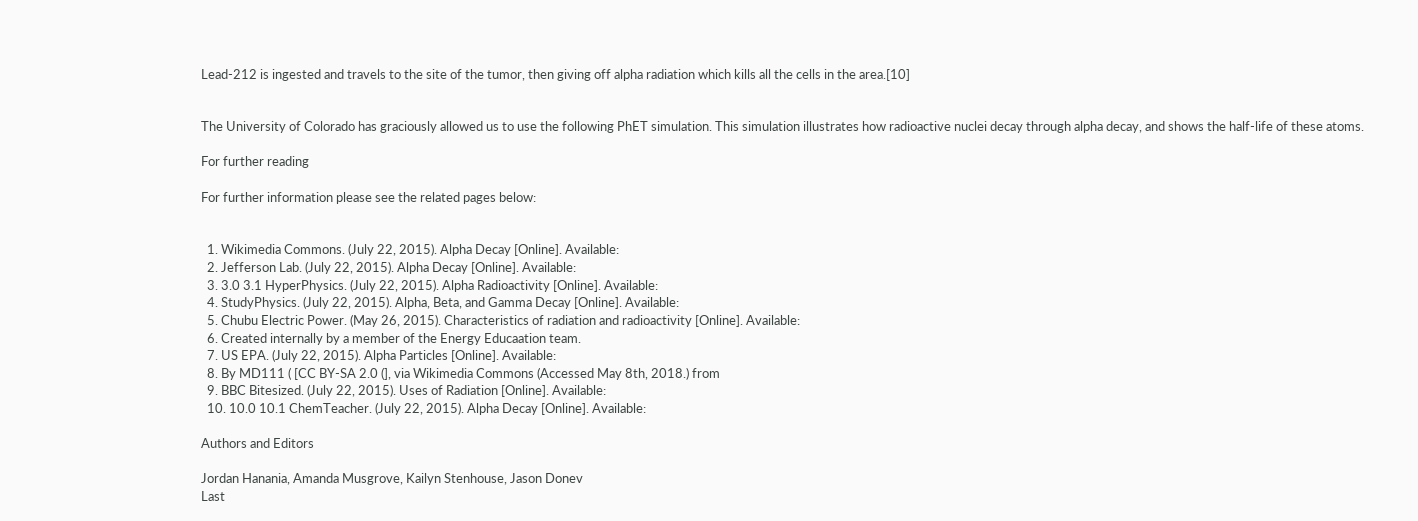Lead-212 is ingested and travels to the site of the tumor, then giving off alpha radiation which kills all the cells in the area.[10]


The University of Colorado has graciously allowed us to use the following PhET simulation. This simulation illustrates how radioactive nuclei decay through alpha decay, and shows the half-life of these atoms.

For further reading

For further information please see the related pages below:


  1. Wikimedia Commons. (July 22, 2015). Alpha Decay [Online]. Available:
  2. Jefferson Lab. (July 22, 2015). Alpha Decay [Online]. Available:
  3. 3.0 3.1 HyperPhysics. (July 22, 2015). Alpha Radioactivity [Online]. Available:
  4. StudyPhysics. (July 22, 2015). Alpha, Beta, and Gamma Decay [Online]. Available:
  5. Chubu Electric Power. (May 26, 2015). Characteristics of radiation and radioactivity [Online]. Available:
  6. Created internally by a member of the Energy Educaation team.
  7. US EPA. (July 22, 2015). Alpha Particles [Online]. Available:
  8. By MD111 ( [CC BY-SA 2.0 (], via Wikimedia Commons (Accessed May 8th, 2018.) from
  9. BBC Bitesized. (July 22, 2015). Uses of Radiation [Online]. Available:
  10. 10.0 10.1 ChemTeacher. (July 22, 2015). Alpha Decay [Online]. Available:

Authors and Editors

Jordan Hanania, Amanda Musgrove, Kailyn Stenhouse, Jason Donev
Last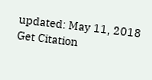updated: May 11, 2018
Get Citation